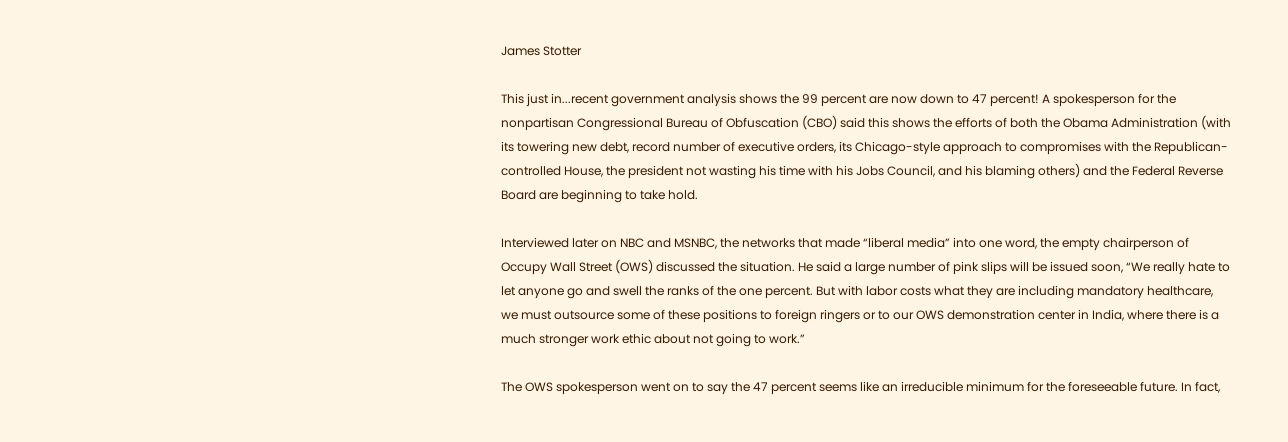James Stotter

This just in...recent government analysis shows the 99 percent are now down to 47 percent! A spokesperson for the nonpartisan Congressional Bureau of Obfuscation (CBO) said this shows the efforts of both the Obama Administration (with its towering new debt, record number of executive orders, its Chicago-style approach to compromises with the Republican-controlled House, the president not wasting his time with his Jobs Council, and his blaming others) and the Federal Reverse Board are beginning to take hold.

Interviewed later on NBC and MSNBC, the networks that made “liberal media” into one word, the empty chairperson of Occupy Wall Street (OWS) discussed the situation. He said a large number of pink slips will be issued soon, “We really hate to let anyone go and swell the ranks of the one percent. But with labor costs what they are including mandatory healthcare, we must outsource some of these positions to foreign ringers or to our OWS demonstration center in India, where there is a much stronger work ethic about not going to work.”

The OWS spokesperson went on to say the 47 percent seems like an irreducible minimum for the foreseeable future. In fact,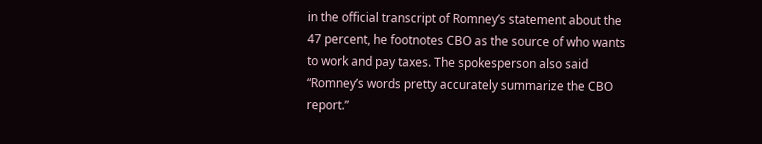in the official transcript of Romney’s statement about the 47 percent, he footnotes CBO as the source of who wants to work and pay taxes. The spokesperson also said “Romney’s words pretty accurately summarize the CBO report.”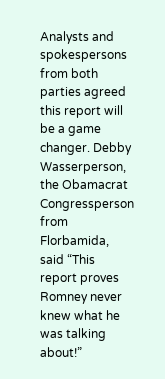Analysts and spokespersons from both parties agreed this report will be a game changer. Debby Wasserperson, the Obamacrat Congressperson from Florbamida, said “This report proves Romney never knew what he was talking about!”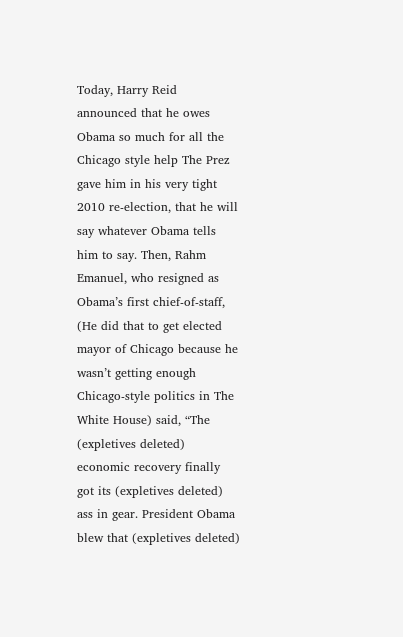Today, Harry Reid announced that he owes Obama so much for all the Chicago style help The Prez gave him in his very tight 2010 re-election, that he will say whatever Obama tells him to say. Then, Rahm Emanuel, who resigned as Obama’s first chief-of-staff, (He did that to get elected mayor of Chicago because he wasn’t getting enough Chicago-style politics in The White House) said, “The (expletives deleted) economic recovery finally got its (expletives deleted) ass in gear. President Obama blew that (expletives deleted)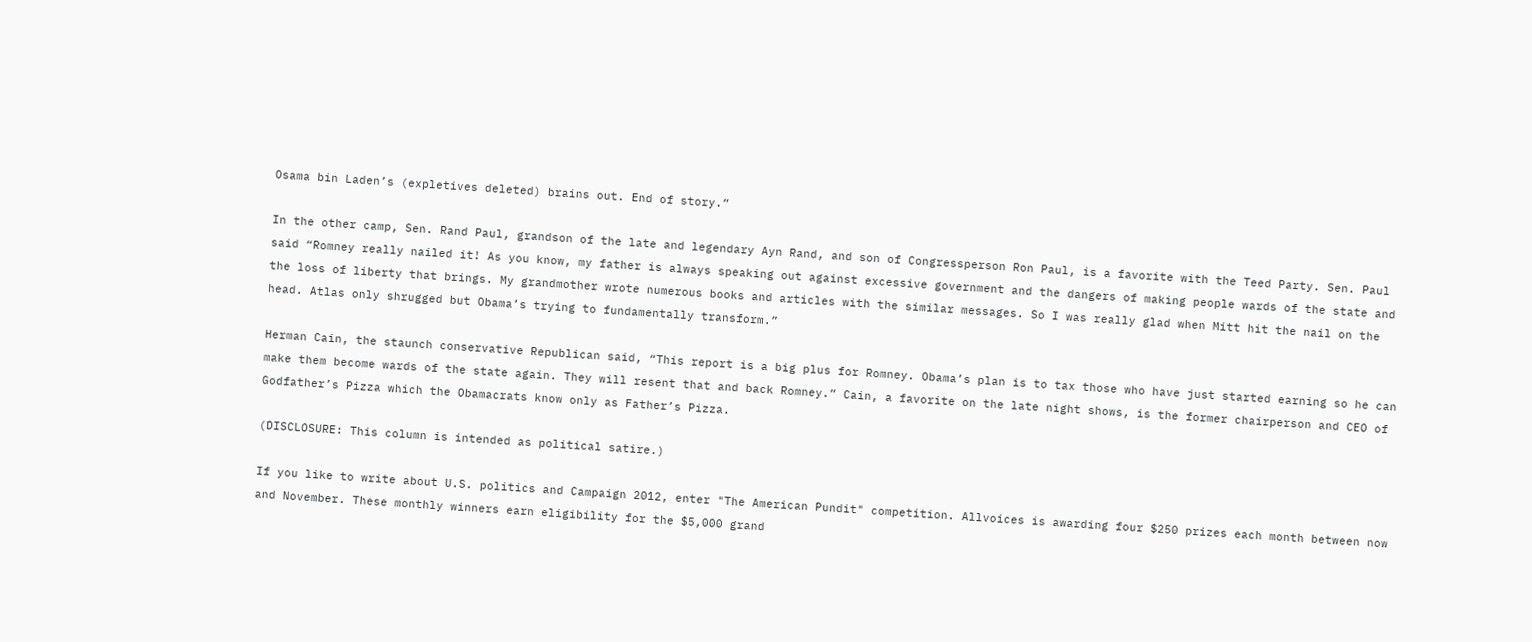Osama bin Laden’s (expletives deleted) brains out. End of story.”

In the other camp, Sen. Rand Paul, grandson of the late and legendary Ayn Rand, and son of Congressperson Ron Paul, is a favorite with the Teed Party. Sen. Paul said “Romney really nailed it! As you know, my father is always speaking out against excessive government and the dangers of making people wards of the state and the loss of liberty that brings. My grandmother wrote numerous books and articles with the similar messages. So I was really glad when Mitt hit the nail on the head. Atlas only shrugged but Obama’s trying to fundamentally transform.”

Herman Cain, the staunch conservative Republican said, “This report is a big plus for Romney. Obama’s plan is to tax those who have just started earning so he can make them become wards of the state again. They will resent that and back Romney.” Cain, a favorite on the late night shows, is the former chairperson and CEO of Godfather’s Pizza which the Obamacrats know only as Father’s Pizza.

(DISCLOSURE: This column is intended as political satire.)

If you like to write about U.S. politics and Campaign 2012, enter "The American Pundit" competition. Allvoices is awarding four $250 prizes each month between now and November. These monthly winners earn eligibility for the $5,000 grand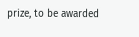prize, to be awarded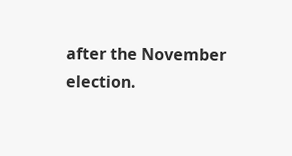after the November election.